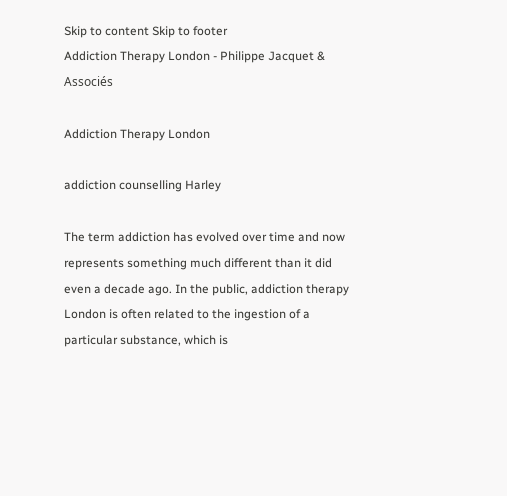Skip to content Skip to footer
Addiction Therapy London - Philippe Jacquet & Associés

Addiction Therapy London

addiction counselling Harley

The term addiction has evolved over time and now represents something much different than it did even a decade ago. In the public, addiction therapy London is often related to the ingestion of a particular substance, which is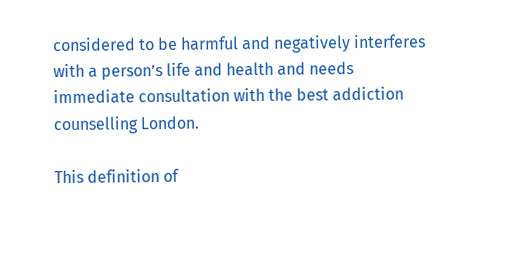considered to be harmful and negatively interferes with a person’s life and health and needs immediate consultation with the best addiction counselling London.

This definition of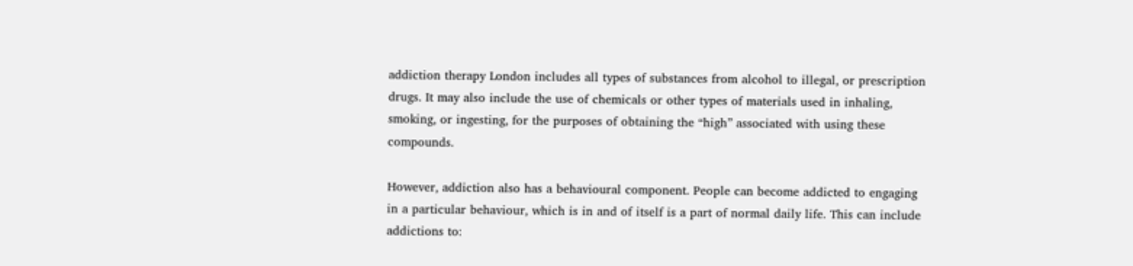addiction therapy London includes all types of substances from alcohol to illegal, or prescription drugs. It may also include the use of chemicals or other types of materials used in inhaling, smoking, or ingesting, for the purposes of obtaining the “high” associated with using these compounds.

However, addiction also has a behavioural component. People can become addicted to engaging in a particular behaviour, which is in and of itself is a part of normal daily life. This can include addictions to: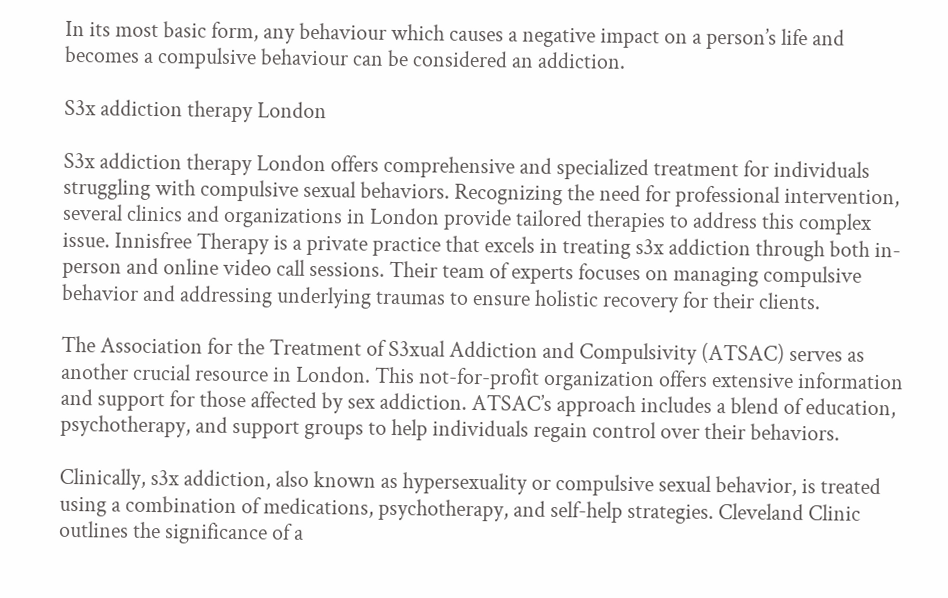In its most basic form, any behaviour which causes a negative impact on a person’s life and becomes a compulsive behaviour can be considered an addiction.

S3x addiction therapy London

S3x addiction therapy London offers comprehensive and specialized treatment for individuals struggling with compulsive sexual behaviors. Recognizing the need for professional intervention, several clinics and organizations in London provide tailored therapies to address this complex issue. Innisfree Therapy is a private practice that excels in treating s3x addiction through both in-person and online video call sessions. Their team of experts focuses on managing compulsive behavior and addressing underlying traumas to ensure holistic recovery for their clients.

The Association for the Treatment of S3xual Addiction and Compulsivity (ATSAC) serves as another crucial resource in London. This not-for-profit organization offers extensive information and support for those affected by sex addiction. ATSAC’s approach includes a blend of education, psychotherapy, and support groups to help individuals regain control over their behaviors.

Clinically, s3x addiction, also known as hypersexuality or compulsive sexual behavior, is treated using a combination of medications, psychotherapy, and self-help strategies. Cleveland Clinic outlines the significance of a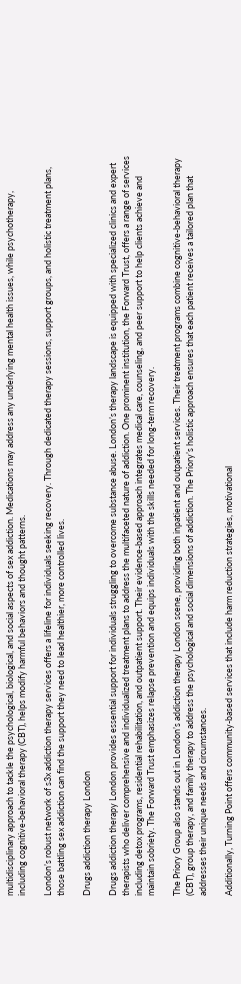multidisciplinary approach to tackle the psychological, biological, and social aspects of sex addiction. Medications may address any underlying mental health issues, while psychotherapy, including cognitive-behavioral therapy (CBT), helps modify harmful behaviors and thought patterns.

London’s robust network of s3x addiction therapy services offers a lifeline for individuals seeking recovery. Through dedicated therapy sessions, support groups, and holistic treatment plans, those battling sex addiction can find the support they need to lead healthier, more controlled lives.

Drugs addiction therapy London

Drugs addiction therapy London provides essential support for individuals struggling to overcome substance abuse. London’s therapy landscape is equipped with specialized clinics and expert therapists who deliver comprehensive and individualized treatment plans to address the multifaceted nature of addiction. One prominent institution, the Forward Trust, offers a range of services including detox programs, residential rehabilitation, and outpatient support. Their evidence-based approach integrates medical care, counseling, and peer support to help clients achieve and maintain sobriety. The Forward Trust emphasizes relapse prevention and equips individuals with the skills needed for long-term recovery.

The Priory Group also stands out in London’s addiction therapy London scene, providing both inpatient and outpatient services. Their treatment programs combine cognitive-behavioral therapy (CBT), group therapy, and family therapy to address the psychological and social dimensions of addiction. The Priory’s holistic approach ensures that each patient receives a tailored plan that addresses their unique needs and circumstances.

Additionally, Turning Point offers community-based services that include harm reduction strategies, motivational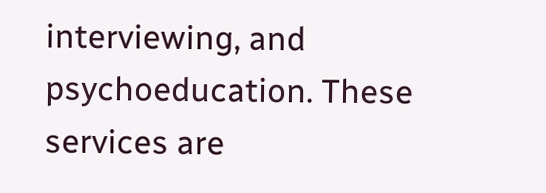interviewing, and psychoeducation. These services are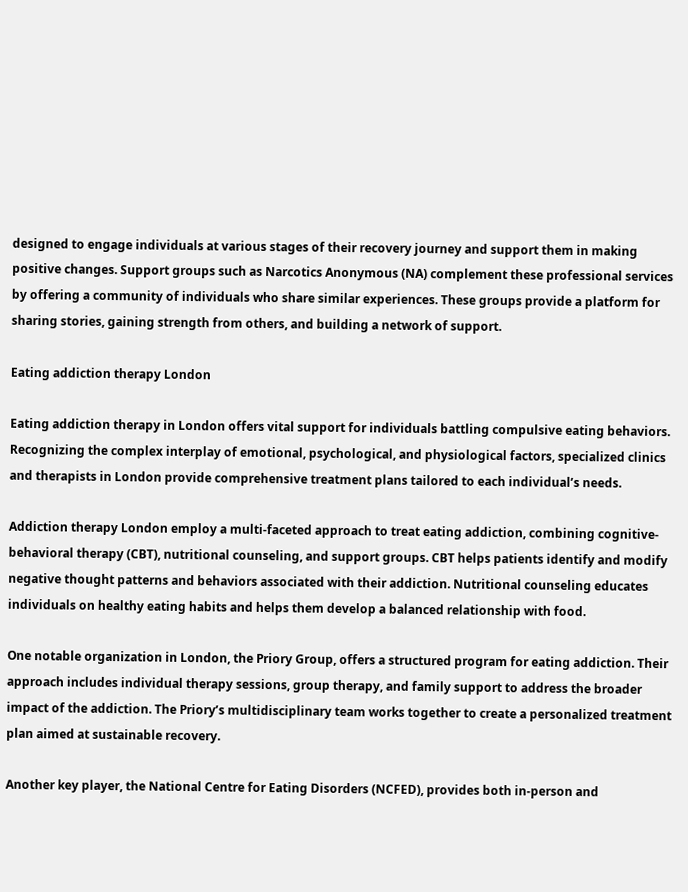designed to engage individuals at various stages of their recovery journey and support them in making positive changes. Support groups such as Narcotics Anonymous (NA) complement these professional services by offering a community of individuals who share similar experiences. These groups provide a platform for sharing stories, gaining strength from others, and building a network of support.

Eating addiction therapy London

Eating addiction therapy in London offers vital support for individuals battling compulsive eating behaviors. Recognizing the complex interplay of emotional, psychological, and physiological factors, specialized clinics and therapists in London provide comprehensive treatment plans tailored to each individual’s needs.

Addiction therapy London employ a multi-faceted approach to treat eating addiction, combining cognitive-behavioral therapy (CBT), nutritional counseling, and support groups. CBT helps patients identify and modify negative thought patterns and behaviors associated with their addiction. Nutritional counseling educates individuals on healthy eating habits and helps them develop a balanced relationship with food.

One notable organization in London, the Priory Group, offers a structured program for eating addiction. Their approach includes individual therapy sessions, group therapy, and family support to address the broader impact of the addiction. The Priory’s multidisciplinary team works together to create a personalized treatment plan aimed at sustainable recovery.

Another key player, the National Centre for Eating Disorders (NCFED), provides both in-person and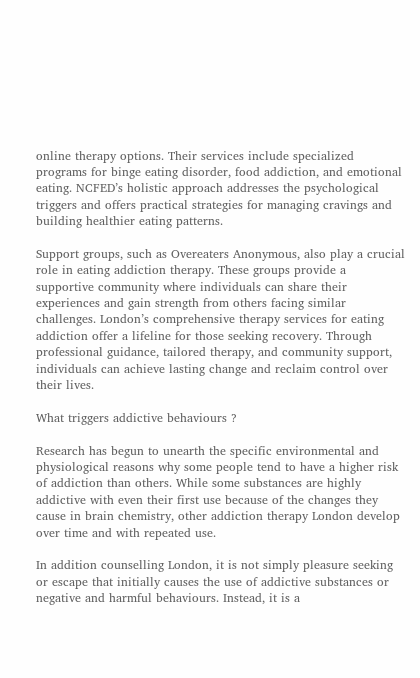online therapy options. Their services include specialized programs for binge eating disorder, food addiction, and emotional eating. NCFED’s holistic approach addresses the psychological triggers and offers practical strategies for managing cravings and building healthier eating patterns.

Support groups, such as Overeaters Anonymous, also play a crucial role in eating addiction therapy. These groups provide a supportive community where individuals can share their experiences and gain strength from others facing similar challenges. London’s comprehensive therapy services for eating addiction offer a lifeline for those seeking recovery. Through professional guidance, tailored therapy, and community support, individuals can achieve lasting change and reclaim control over their lives.

What triggers addictive behaviours ?

Research has begun to unearth the specific environmental and physiological reasons why some people tend to have a higher risk of addiction than others. While some substances are highly addictive with even their first use because of the changes they cause in brain chemistry, other addiction therapy London develop over time and with repeated use.

In addition counselling London, it is not simply pleasure seeking or escape that initially causes the use of addictive substances or negative and harmful behaviours. Instead, it is a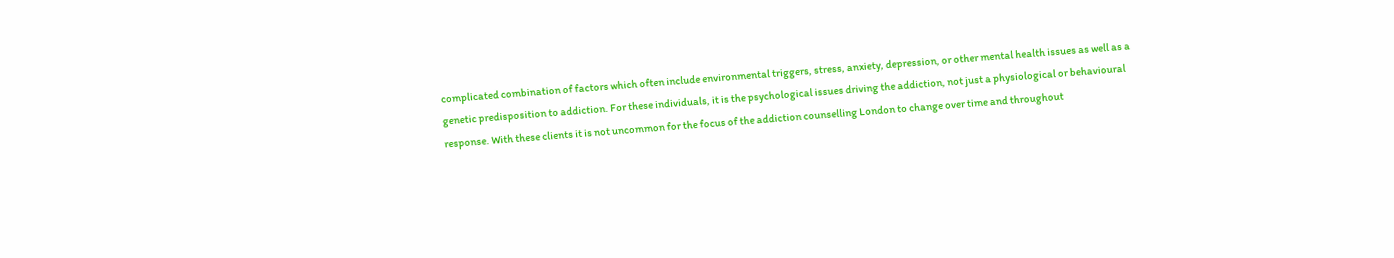complicated combination of factors which often include environmental triggers, stress, anxiety, depression, or other mental health issues as well as a genetic predisposition to addiction. For these individuals, it is the psychological issues driving the addiction, not just a physiological or behavioural response. With these clients it is not uncommon for the focus of the addiction counselling London to change over time and throughout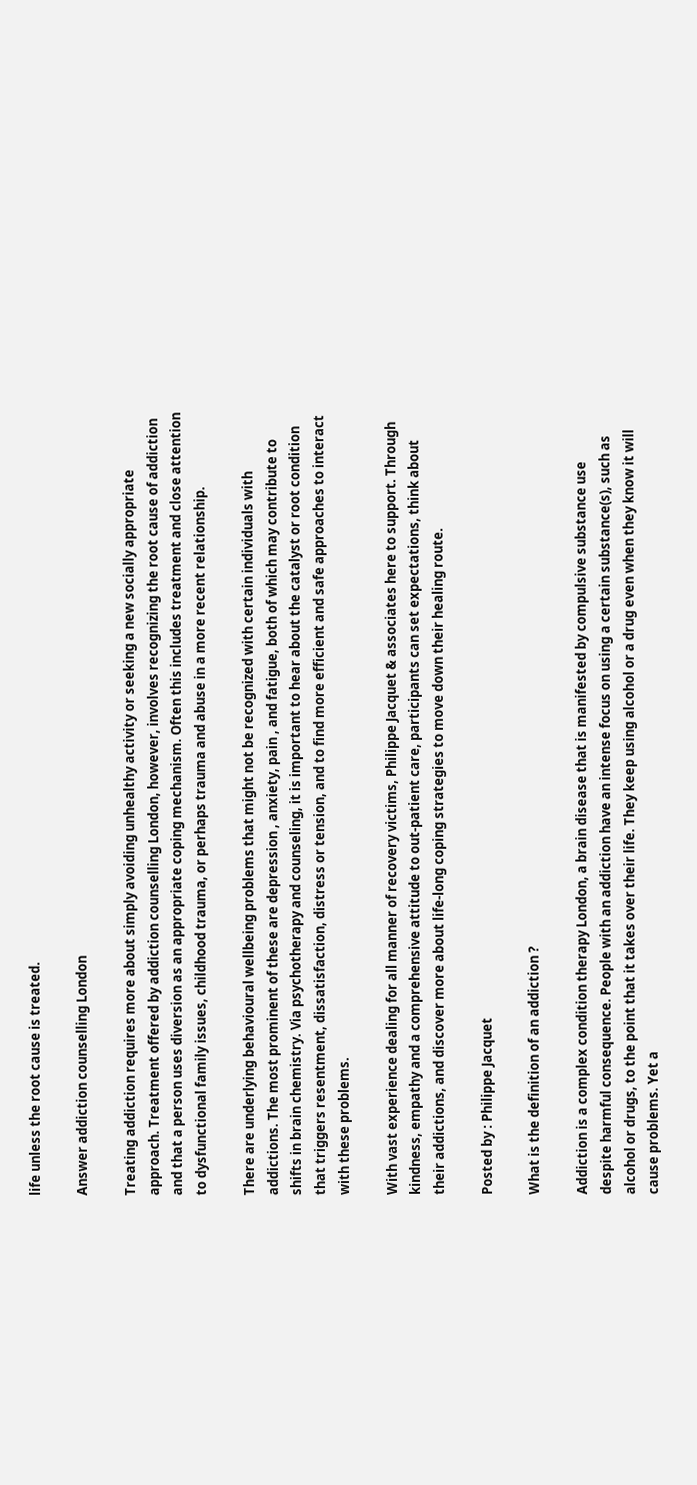life unless the root cause is treated.

Answer addiction counselling London

Treating addiction requires more about simply avoiding unhealthy activity or seeking a new socially appropriate approach. Treatment offered by addiction counselling London, however, involves recognizing the root cause of addiction and that a person uses diversion as an appropriate coping mechanism. Often this includes treatment and close attention to dysfunctional family issues, childhood trauma, or perhaps trauma and abuse in a more recent relationship.

There are underlying behavioural wellbeing problems that might not be recognized with certain individuals with addictions. The most prominent of these are depression , anxiety, pain , and fatigue, both of which may contribute to shifts in brain chemistry. Via psychotherapy and counseling, it is important to hear about the catalyst or root condition that triggers resentment, dissatisfaction, distress or tension, and to find more efficient and safe approaches to interact with these problems.

With vast experience dealing for all manner of recovery victims, Philippe Jacquet & associates here to support. Through kindness, empathy and a comprehensive attitude to out-patient care, participants can set expectations, think about their addictions, and discover more about life-long coping strategies to move down their healing route.

Posted by : Philippe Jacquet

What is the definition of an addiction ?

Addiction is a complex condition therapy London, a brain disease that is manifested by compulsive substance use despite harmful consequence. People with an addiction have an intense focus on using a certain substance(s), such as alcohol or drugs, to the point that it takes over their life. They keep using alcohol or a drug even when they know it will cause problems. Yet a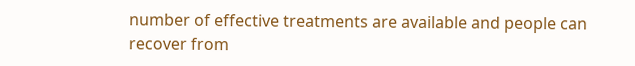number of effective treatments are available and people can recover from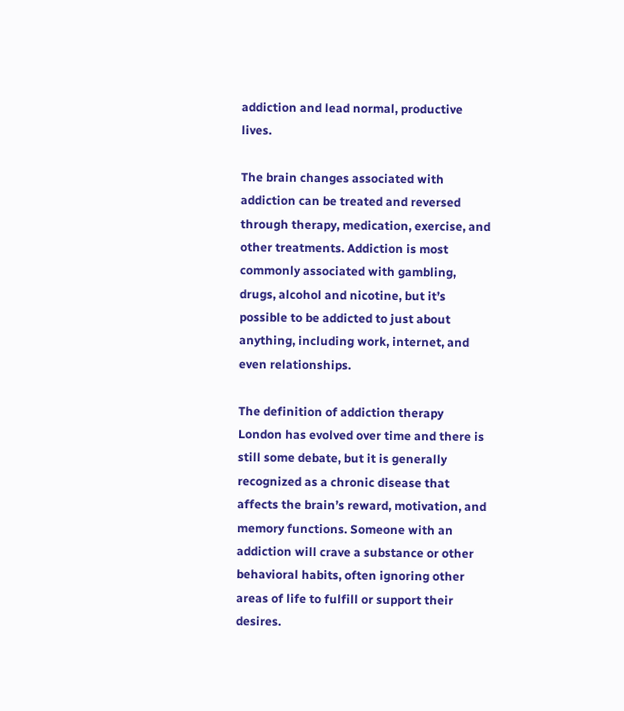addiction and lead normal, productive lives.

The brain changes associated with addiction can be treated and reversed through therapy, medication, exercise, and other treatments. Addiction is most commonly associated with gambling, drugs, alcohol and nicotine, but it’s possible to be addicted to just about anything, including work, internet, and even relationships.

The definition of addiction therapy London has evolved over time and there is still some debate, but it is generally recognized as a chronic disease that affects the brain’s reward, motivation, and memory functions. Someone with an addiction will crave a substance or other behavioral habits, often ignoring other areas of life to fulfill or support their desires.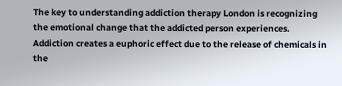The key to understanding addiction therapy London is recognizing the emotional change that the addicted person experiences. Addiction creates a euphoric effect due to the release of chemicals in the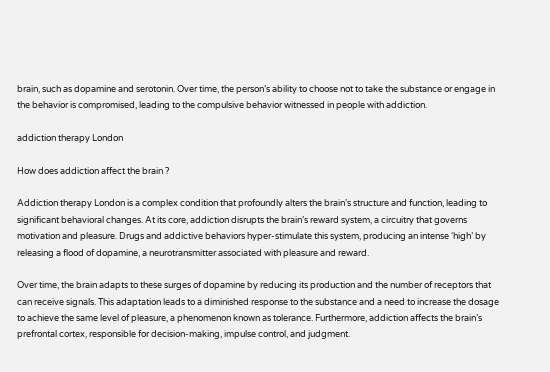brain, such as dopamine and serotonin. Over time, the person’s ability to choose not to take the substance or engage in the behavior is compromised, leading to the compulsive behavior witnessed in people with addiction.

addiction therapy London

How does addiction affect the brain ?

Addiction therapy London is a complex condition that profoundly alters the brain’s structure and function, leading to significant behavioral changes. At its core, addiction disrupts the brain’s reward system, a circuitry that governs motivation and pleasure. Drugs and addictive behaviors hyper-stimulate this system, producing an intense ‘high’ by releasing a flood of dopamine, a neurotransmitter associated with pleasure and reward.

Over time, the brain adapts to these surges of dopamine by reducing its production and the number of receptors that can receive signals. This adaptation leads to a diminished response to the substance and a need to increase the dosage to achieve the same level of pleasure, a phenomenon known as tolerance. Furthermore, addiction affects the brain’s prefrontal cortex, responsible for decision-making, impulse control, and judgment.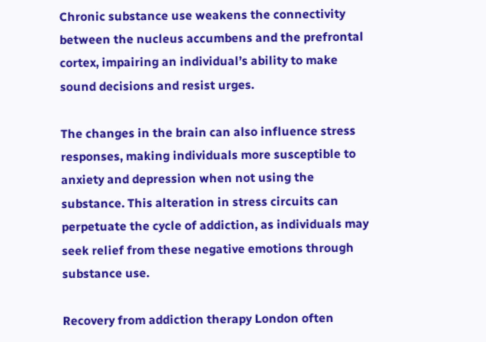Chronic substance use weakens the connectivity between the nucleus accumbens and the prefrontal cortex, impairing an individual’s ability to make sound decisions and resist urges.

The changes in the brain can also influence stress responses, making individuals more susceptible to anxiety and depression when not using the substance. This alteration in stress circuits can perpetuate the cycle of addiction, as individuals may seek relief from these negative emotions through substance use.

Recovery from addiction therapy London often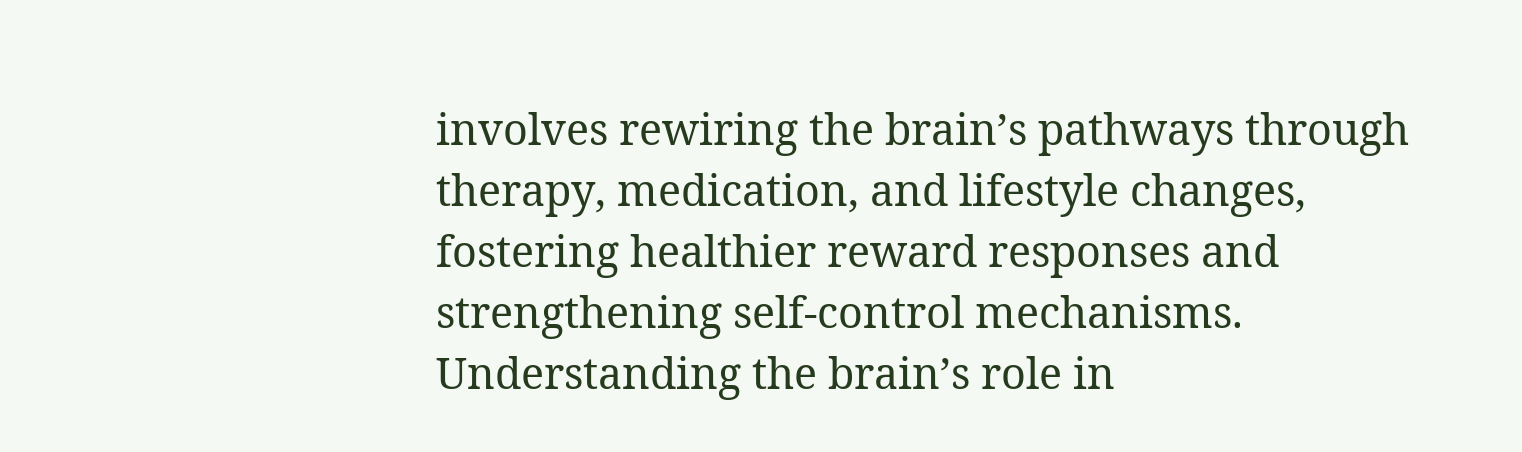involves rewiring the brain’s pathways through therapy, medication, and lifestyle changes, fostering healthier reward responses and strengthening self-control mechanisms. Understanding the brain’s role in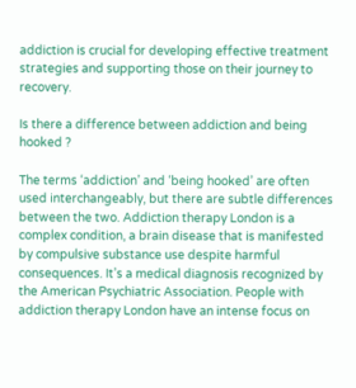addiction is crucial for developing effective treatment strategies and supporting those on their journey to recovery.

Is there a difference between addiction and being hooked ?

The terms ‘addiction’ and ‘being hooked’ are often used interchangeably, but there are subtle differences between the two. Addiction therapy London is a complex condition, a brain disease that is manifested by compulsive substance use despite harmful consequences. It’s a medical diagnosis recognized by the American Psychiatric Association. People with addiction therapy London have an intense focus on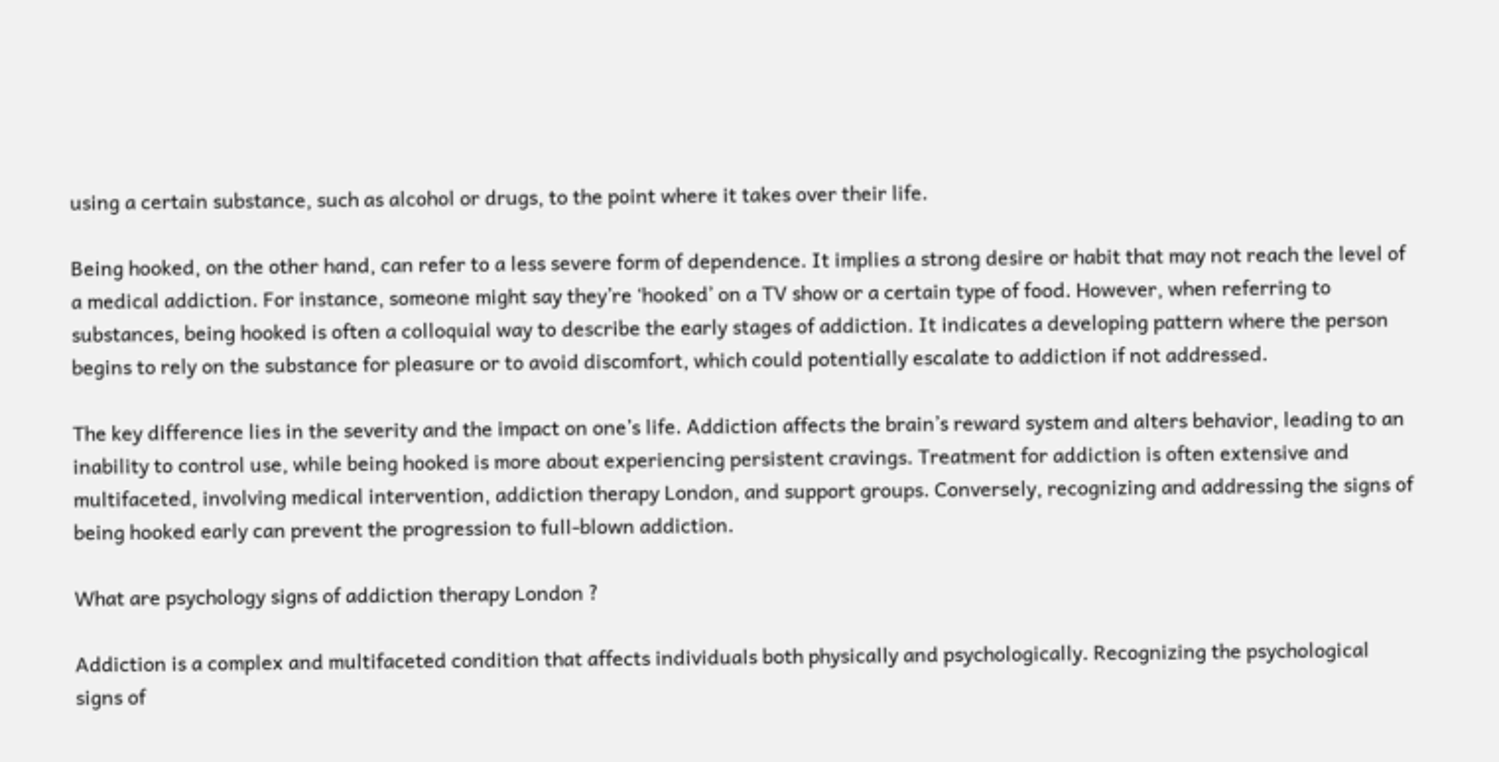using a certain substance, such as alcohol or drugs, to the point where it takes over their life.

Being hooked, on the other hand, can refer to a less severe form of dependence. It implies a strong desire or habit that may not reach the level of a medical addiction. For instance, someone might say they’re ‘hooked’ on a TV show or a certain type of food. However, when referring to substances, being hooked is often a colloquial way to describe the early stages of addiction. It indicates a developing pattern where the person begins to rely on the substance for pleasure or to avoid discomfort, which could potentially escalate to addiction if not addressed.

The key difference lies in the severity and the impact on one’s life. Addiction affects the brain’s reward system and alters behavior, leading to an inability to control use, while being hooked is more about experiencing persistent cravings. Treatment for addiction is often extensive and multifaceted, involving medical intervention, addiction therapy London, and support groups. Conversely, recognizing and addressing the signs of being hooked early can prevent the progression to full-blown addiction.

What are psychology signs of addiction therapy London ?

Addiction is a complex and multifaceted condition that affects individuals both physically and psychologically. Recognizing the psychological signs of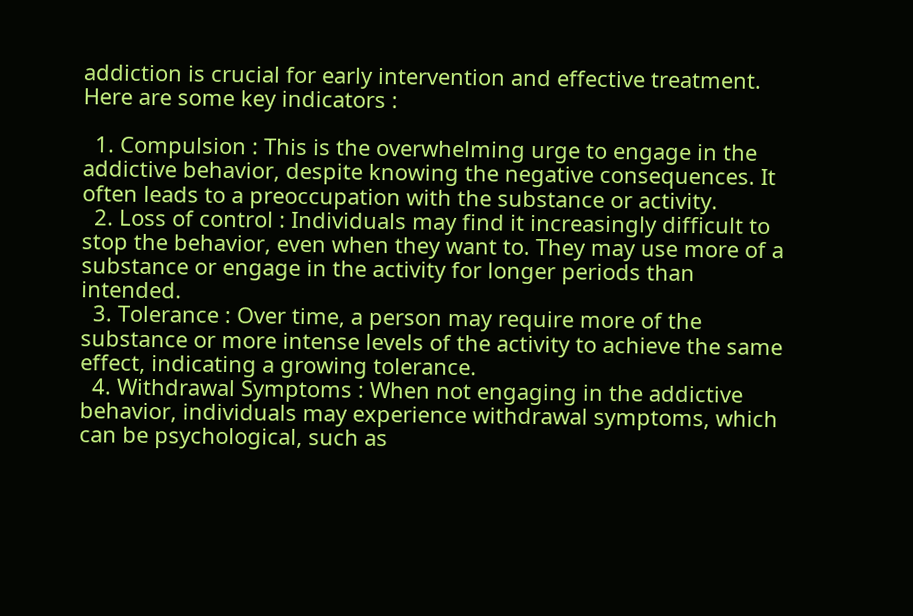addiction is crucial for early intervention and effective treatment. Here are some key indicators :

  1. Compulsion : This is the overwhelming urge to engage in the addictive behavior, despite knowing the negative consequences. It often leads to a preoccupation with the substance or activity.
  2. Loss of control : Individuals may find it increasingly difficult to stop the behavior, even when they want to. They may use more of a substance or engage in the activity for longer periods than intended.
  3. Tolerance : Over time, a person may require more of the substance or more intense levels of the activity to achieve the same effect, indicating a growing tolerance.
  4. Withdrawal Symptoms : When not engaging in the addictive behavior, individuals may experience withdrawal symptoms, which can be psychological, such as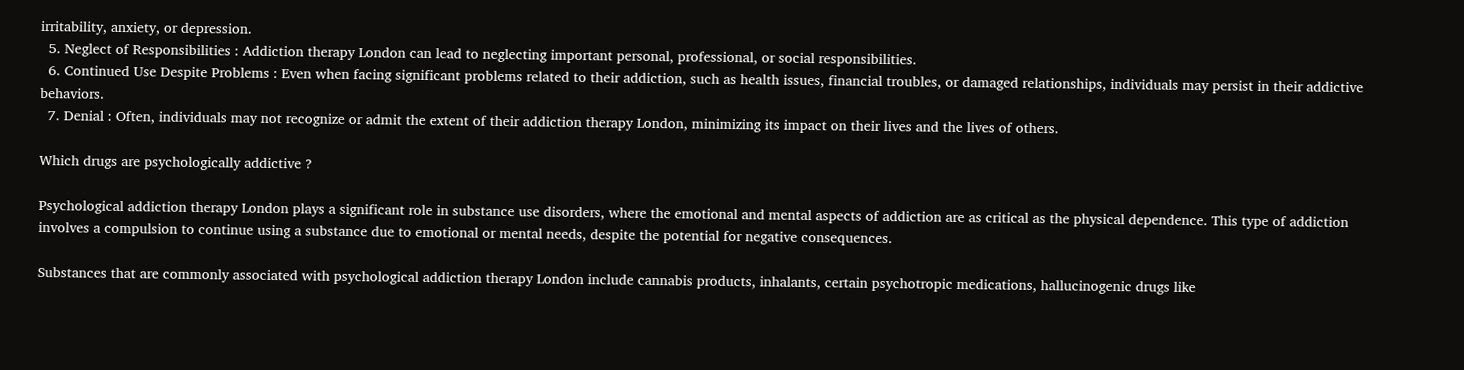irritability, anxiety, or depression.
  5. Neglect of Responsibilities : Addiction therapy London can lead to neglecting important personal, professional, or social responsibilities.
  6. Continued Use Despite Problems : Even when facing significant problems related to their addiction, such as health issues, financial troubles, or damaged relationships, individuals may persist in their addictive behaviors.
  7. Denial : Often, individuals may not recognize or admit the extent of their addiction therapy London, minimizing its impact on their lives and the lives of others.

Which drugs are psychologically addictive ?

Psychological addiction therapy London plays a significant role in substance use disorders, where the emotional and mental aspects of addiction are as critical as the physical dependence. This type of addiction involves a compulsion to continue using a substance due to emotional or mental needs, despite the potential for negative consequences.

Substances that are commonly associated with psychological addiction therapy London include cannabis products, inhalants, certain psychotropic medications, hallucinogenic drugs like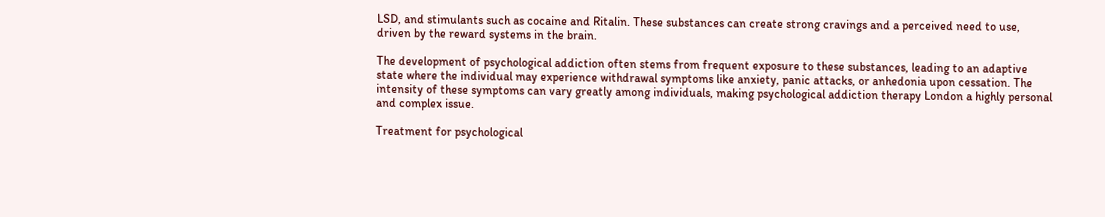LSD, and stimulants such as cocaine and Ritalin. These substances can create strong cravings and a perceived need to use, driven by the reward systems in the brain.

The development of psychological addiction often stems from frequent exposure to these substances, leading to an adaptive state where the individual may experience withdrawal symptoms like anxiety, panic attacks, or anhedonia upon cessation. The intensity of these symptoms can vary greatly among individuals, making psychological addiction therapy London a highly personal and complex issue.

Treatment for psychological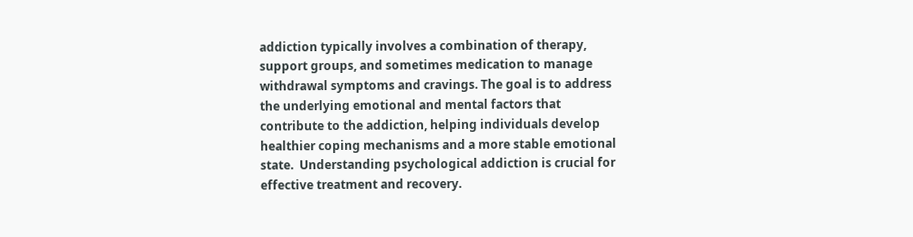addiction typically involves a combination of therapy, support groups, and sometimes medication to manage withdrawal symptoms and cravings. The goal is to address the underlying emotional and mental factors that contribute to the addiction, helping individuals develop healthier coping mechanisms and a more stable emotional state.  Understanding psychological addiction is crucial for effective treatment and recovery.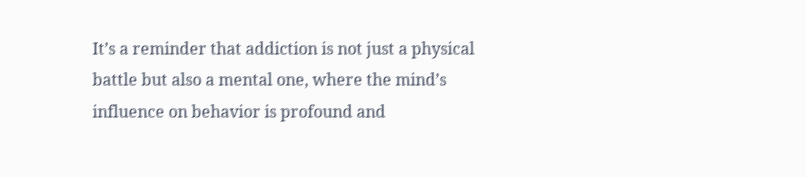It’s a reminder that addiction is not just a physical battle but also a mental one, where the mind’s influence on behavior is profound and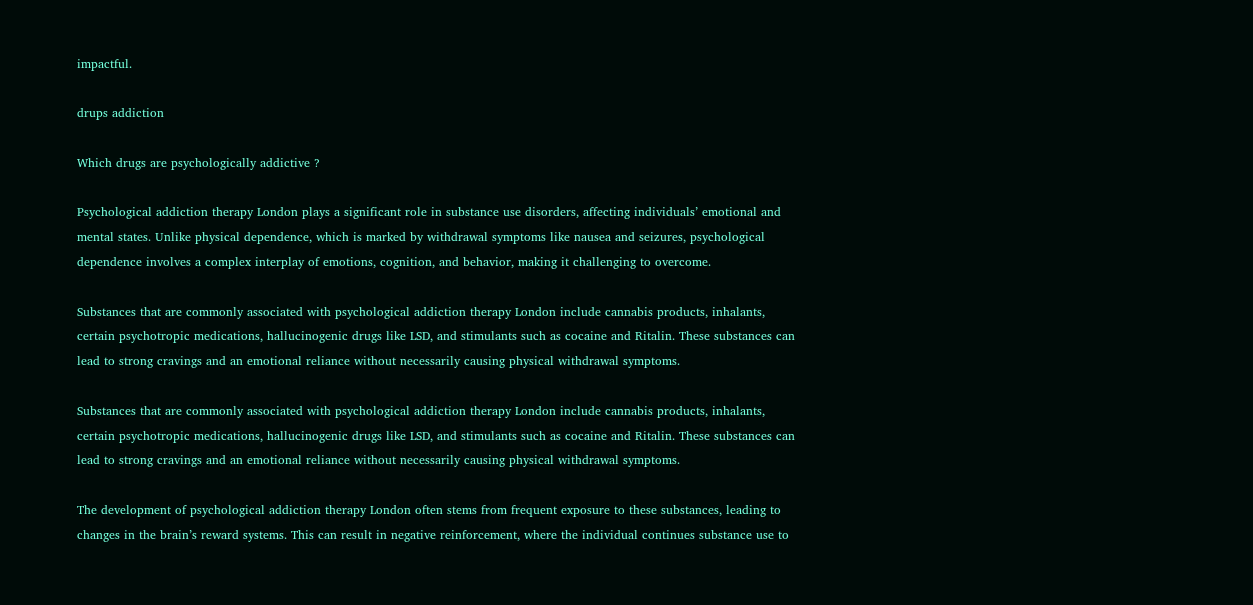impactful.

drups addiction

Which drugs are psychologically addictive ?

Psychological addiction therapy London plays a significant role in substance use disorders, affecting individuals’ emotional and mental states. Unlike physical dependence, which is marked by withdrawal symptoms like nausea and seizures, psychological dependence involves a complex interplay of emotions, cognition, and behavior, making it challenging to overcome.

Substances that are commonly associated with psychological addiction therapy London include cannabis products, inhalants, certain psychotropic medications, hallucinogenic drugs like LSD, and stimulants such as cocaine and Ritalin. These substances can lead to strong cravings and an emotional reliance without necessarily causing physical withdrawal symptoms.

Substances that are commonly associated with psychological addiction therapy London include cannabis products, inhalants, certain psychotropic medications, hallucinogenic drugs like LSD, and stimulants such as cocaine and Ritalin. These substances can lead to strong cravings and an emotional reliance without necessarily causing physical withdrawal symptoms.

The development of psychological addiction therapy London often stems from frequent exposure to these substances, leading to changes in the brain’s reward systems. This can result in negative reinforcement, where the individual continues substance use to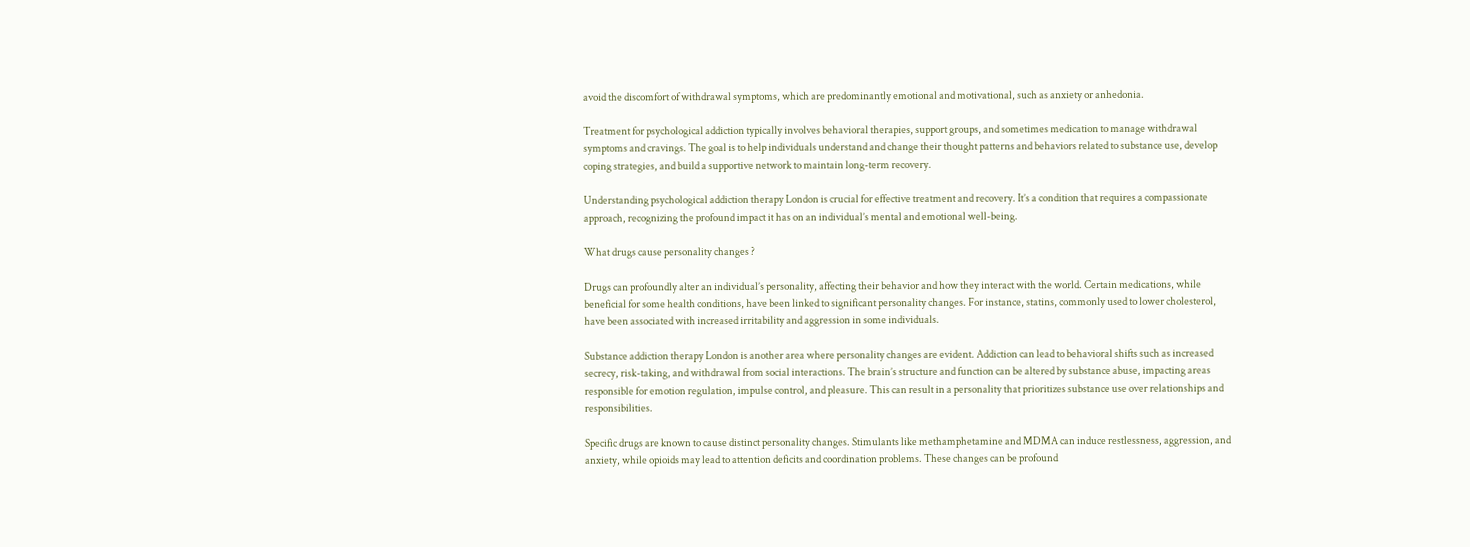avoid the discomfort of withdrawal symptoms, which are predominantly emotional and motivational, such as anxiety or anhedonia.

Treatment for psychological addiction typically involves behavioral therapies, support groups, and sometimes medication to manage withdrawal symptoms and cravings. The goal is to help individuals understand and change their thought patterns and behaviors related to substance use, develop coping strategies, and build a supportive network to maintain long-term recovery.

Understanding psychological addiction therapy London is crucial for effective treatment and recovery. It’s a condition that requires a compassionate approach, recognizing the profound impact it has on an individual’s mental and emotional well-being.

What drugs cause personality changes ?

Drugs can profoundly alter an individual’s personality, affecting their behavior and how they interact with the world. Certain medications, while beneficial for some health conditions, have been linked to significant personality changes. For instance, statins, commonly used to lower cholesterol, have been associated with increased irritability and aggression in some individuals.

Substance addiction therapy London is another area where personality changes are evident. Addiction can lead to behavioral shifts such as increased secrecy, risk-taking, and withdrawal from social interactions. The brain’s structure and function can be altered by substance abuse, impacting areas responsible for emotion regulation, impulse control, and pleasure. This can result in a personality that prioritizes substance use over relationships and responsibilities.

Specific drugs are known to cause distinct personality changes. Stimulants like methamphetamine and MDMA can induce restlessness, aggression, and anxiety, while opioids may lead to attention deficits and coordination problems. These changes can be profound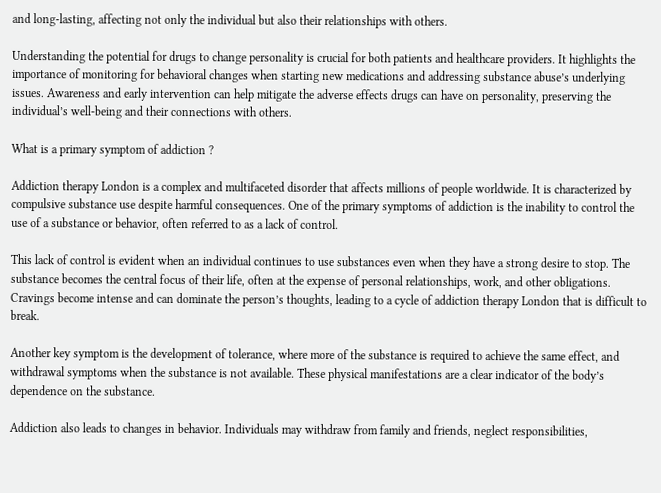and long-lasting, affecting not only the individual but also their relationships with others.

Understanding the potential for drugs to change personality is crucial for both patients and healthcare providers. It highlights the importance of monitoring for behavioral changes when starting new medications and addressing substance abuse’s underlying issues. Awareness and early intervention can help mitigate the adverse effects drugs can have on personality, preserving the individual’s well-being and their connections with others.

What is a primary symptom of addiction ?

Addiction therapy London is a complex and multifaceted disorder that affects millions of people worldwide. It is characterized by compulsive substance use despite harmful consequences. One of the primary symptoms of addiction is the inability to control the use of a substance or behavior, often referred to as a lack of control.

This lack of control is evident when an individual continues to use substances even when they have a strong desire to stop. The substance becomes the central focus of their life, often at the expense of personal relationships, work, and other obligations. Cravings become intense and can dominate the person’s thoughts, leading to a cycle of addiction therapy London that is difficult to break.

Another key symptom is the development of tolerance, where more of the substance is required to achieve the same effect, and withdrawal symptoms when the substance is not available. These physical manifestations are a clear indicator of the body’s dependence on the substance.

Addiction also leads to changes in behavior. Individuals may withdraw from family and friends, neglect responsibilities,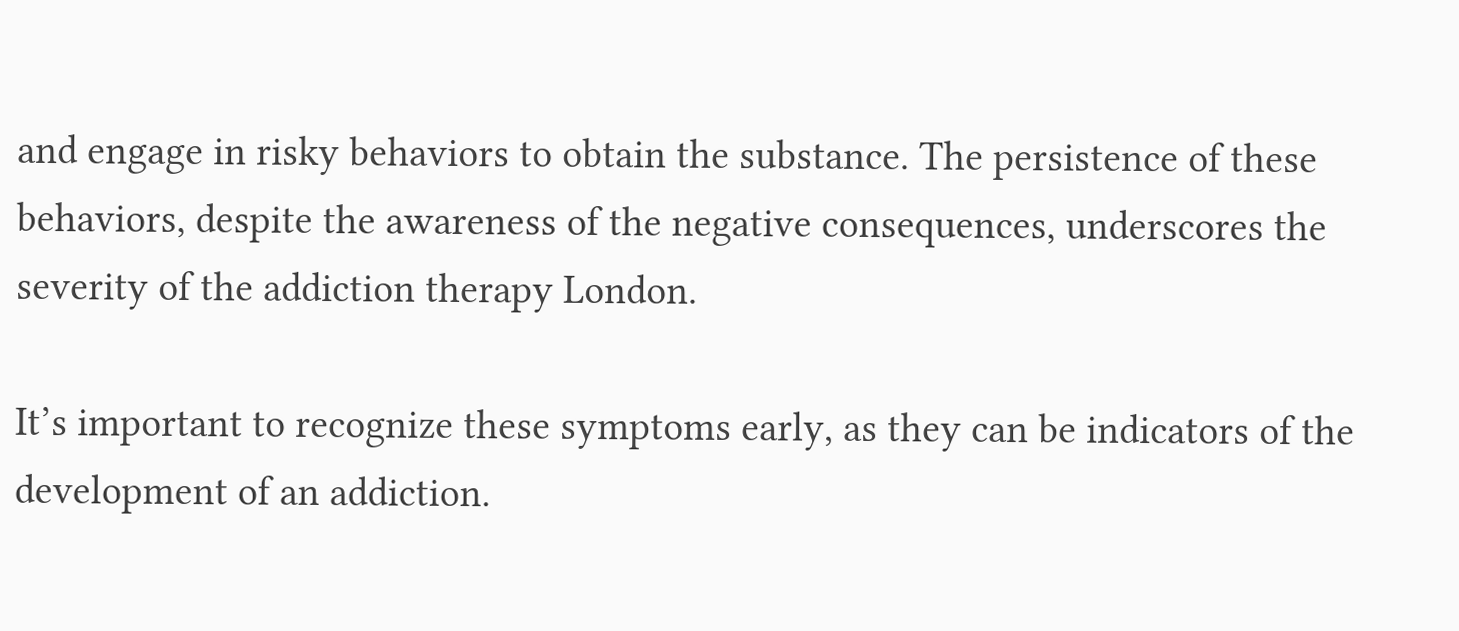and engage in risky behaviors to obtain the substance. The persistence of these behaviors, despite the awareness of the negative consequences, underscores the severity of the addiction therapy London.

It’s important to recognize these symptoms early, as they can be indicators of the development of an addiction.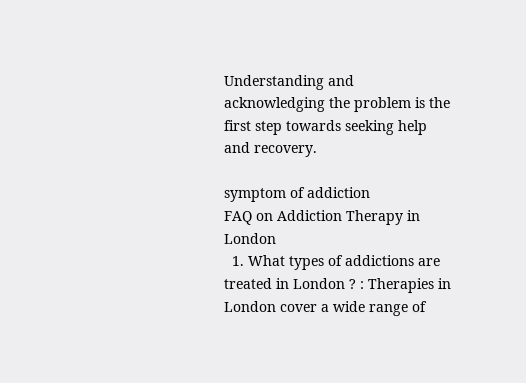Understanding and acknowledging the problem is the first step towards seeking help and recovery.

symptom of addiction
FAQ on Addiction Therapy in London
  1. What types of addictions are treated in London ? : Therapies in London cover a wide range of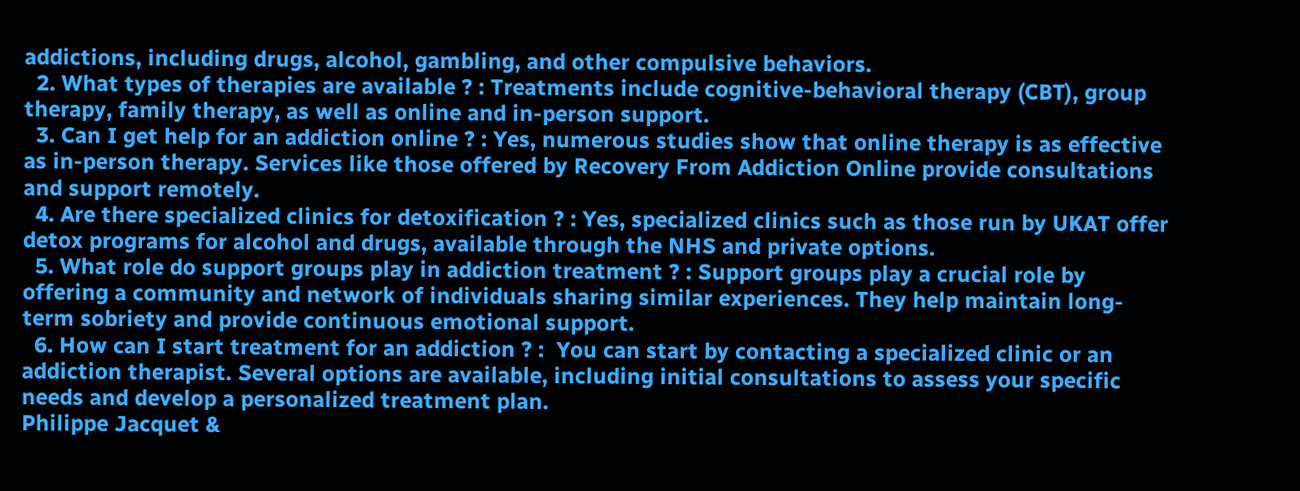addictions, including drugs, alcohol, gambling, and other compulsive behaviors.
  2. What types of therapies are available ? : Treatments include cognitive-behavioral therapy (CBT), group therapy, family therapy, as well as online and in-person support.
  3. Can I get help for an addiction online ? : Yes, numerous studies show that online therapy is as effective as in-person therapy. Services like those offered by Recovery From Addiction Online provide consultations and support remotely.
  4. Are there specialized clinics for detoxification ? : Yes, specialized clinics such as those run by UKAT offer detox programs for alcohol and drugs, available through the NHS and private options.
  5. What role do support groups play in addiction treatment ? : Support groups play a crucial role by offering a community and network of individuals sharing similar experiences. They help maintain long-term sobriety and provide continuous emotional support.
  6. How can I start treatment for an addiction ? :  You can start by contacting a specialized clinic or an addiction therapist. Several options are available, including initial consultations to assess your specific needs and develop a personalized treatment plan.
Philippe Jacquet &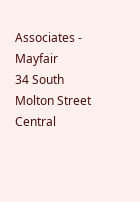Associates - Mayfair
34 South Molton Street
Central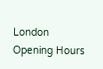London
Opening Hours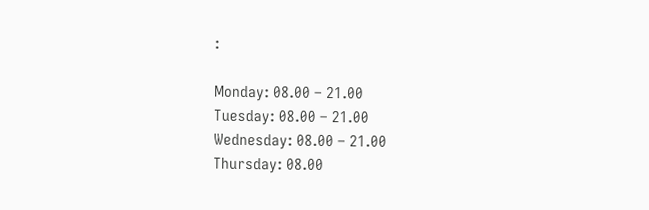:

Monday: 08.00 – 21.00
Tuesday: 08.00 – 21.00
Wednesday: 08.00 – 21.00
Thursday: 08.00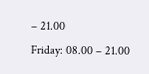– 21.00
Friday: 08.00 – 21.00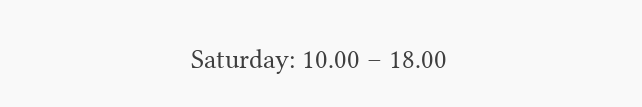Saturday: 10.00 – 18.00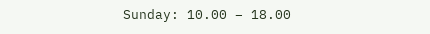Sunday: 10.00 – 18.00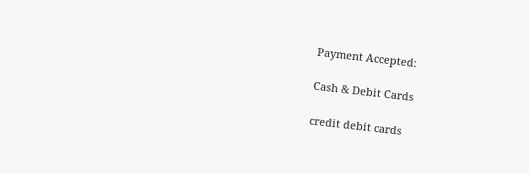Payment Accepted:

Cash & Debit Cards

credit debit cards